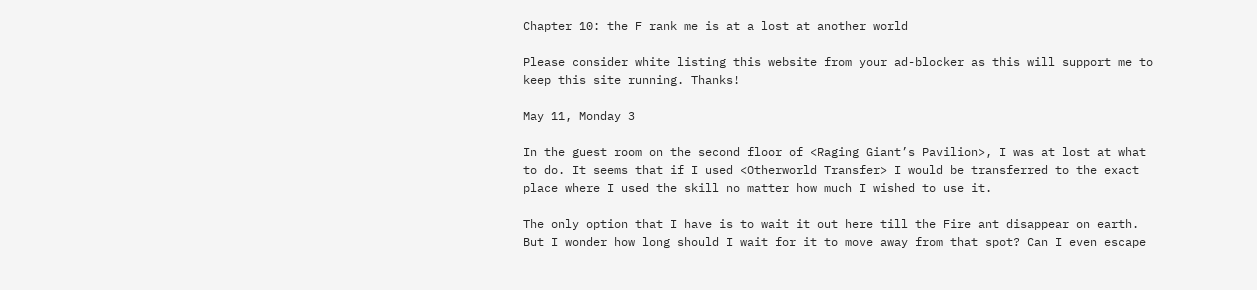Chapter 10: the F rank me is at a lost at another world

Please consider white listing this website from your ad-blocker as this will support me to keep this site running. Thanks!

May 11, Monday 3

In the guest room on the second floor of <Raging Giant’s Pavilion>, I was at lost at what to do. It seems that if I used <Otherworld Transfer> I would be transferred to the exact place where I used the skill no matter how much I wished to use it.

The only option that I have is to wait it out here till the Fire ant disappear on earth. But I wonder how long should I wait for it to move away from that spot? Can I even escape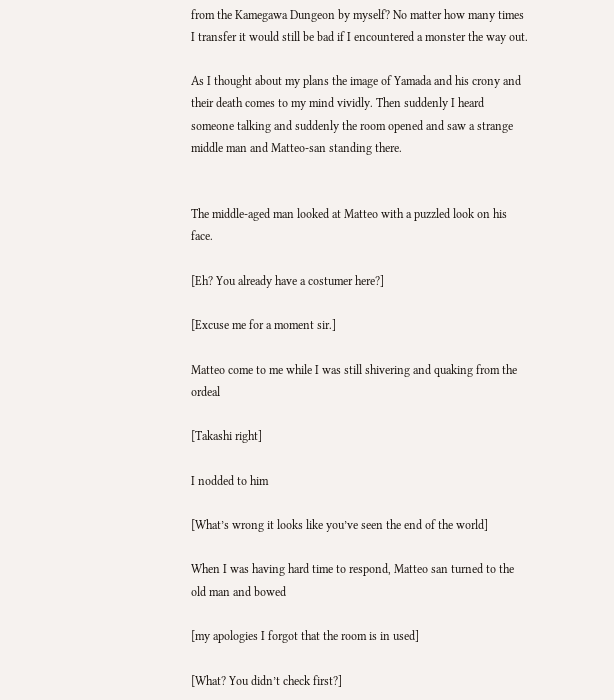from the Kamegawa Dungeon by myself? No matter how many times I transfer it would still be bad if I encountered a monster the way out.

As I thought about my plans the image of Yamada and his crony and their death comes to my mind vividly. Then suddenly I heard someone talking and suddenly the room opened and saw a strange middle man and Matteo-san standing there.


The middle-aged man looked at Matteo with a puzzled look on his face.

[Eh? You already have a costumer here?]

[Excuse me for a moment sir.]

Matteo come to me while I was still shivering and quaking from the ordeal

[Takashi right]

I nodded to him

[What’s wrong it looks like you’ve seen the end of the world]

When I was having hard time to respond, Matteo san turned to the old man and bowed

[my apologies I forgot that the room is in used]

[What? You didn’t check first?]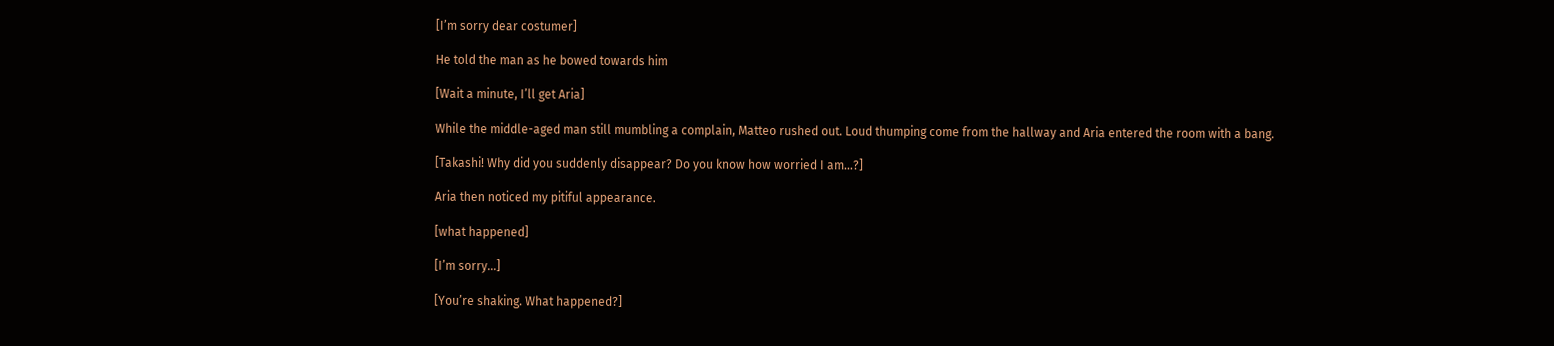[I’m sorry dear costumer]

He told the man as he bowed towards him

[Wait a minute, I’ll get Aria]

While the middle-aged man still mumbling a complain, Matteo rushed out. Loud thumping come from the hallway and Aria entered the room with a bang.

[Takashi! Why did you suddenly disappear? Do you know how worried I am…?]

Aria then noticed my pitiful appearance.

[what happened]

[I’m sorry…]

[You’re shaking. What happened?]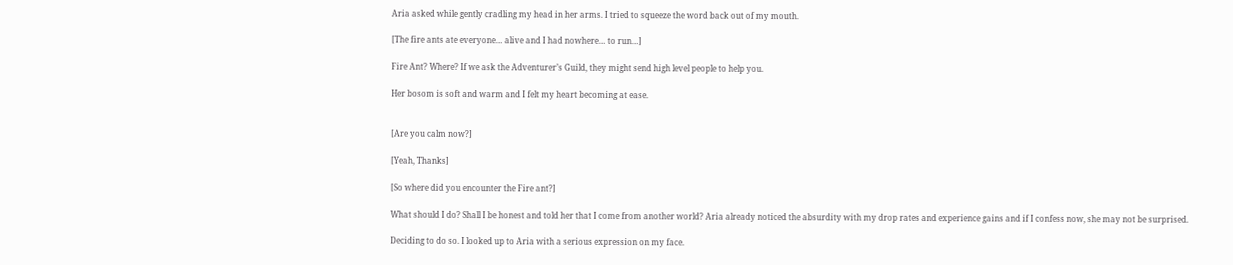Aria asked while gently cradling my head in her arms. I tried to squeeze the word back out of my mouth.

[The fire ants ate everyone… alive and I had nowhere… to run…]

Fire Ant? Where? If we ask the Adventurer’s Guild, they might send high level people to help you.

Her bosom is soft and warm and I felt my heart becoming at ease.


[Are you calm now?]

[Yeah, Thanks]

[So where did you encounter the Fire ant?]

What should I do? Shall I be honest and told her that I come from another world? Aria already noticed the absurdity with my drop rates and experience gains and if I confess now, she may not be surprised.

Deciding to do so. I looked up to Aria with a serious expression on my face.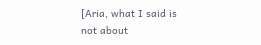[Aria, what I said is not about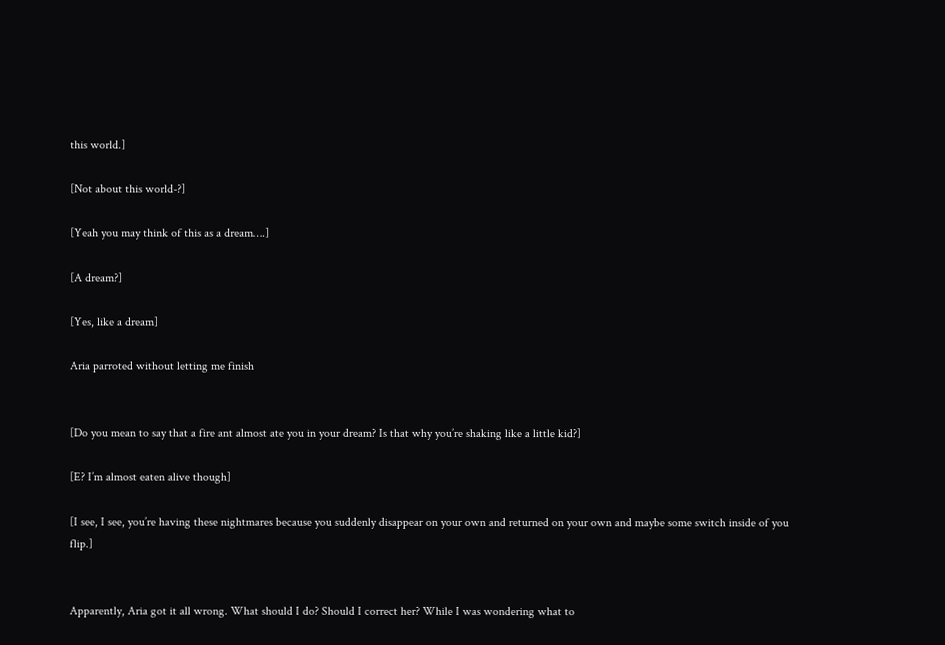this world.]

[Not about this world-?]

[Yeah you may think of this as a dream….]

[A dream?]

[Yes, like a dream]

Aria parroted without letting me finish


[Do you mean to say that a fire ant almost ate you in your dream? Is that why you’re shaking like a little kid?]

[E? I’m almost eaten alive though]

[I see, I see, you’re having these nightmares because you suddenly disappear on your own and returned on your own and maybe some switch inside of you flip.]


Apparently, Aria got it all wrong. What should I do? Should I correct her? While I was wondering what to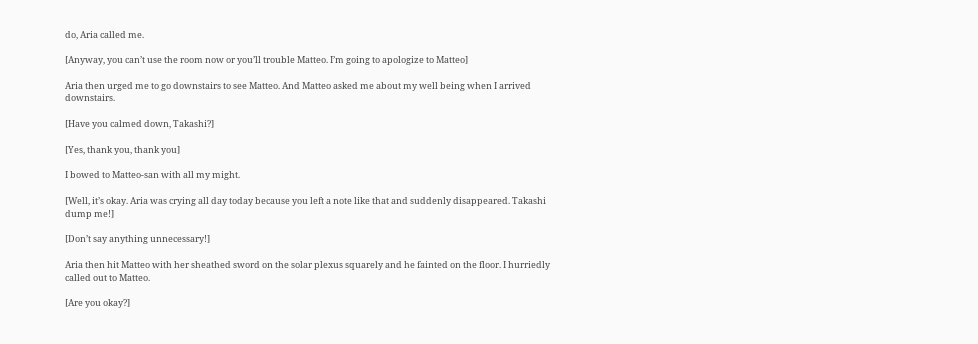do, Aria called me.

[Anyway, you can’t use the room now or you’ll trouble Matteo. I’m going to apologize to Matteo]

Aria then urged me to go downstairs to see Matteo. And Matteo asked me about my well being when I arrived downstairs.

[Have you calmed down, Takashi?]

[Yes, thank you, thank you]

I bowed to Matteo-san with all my might.

[Well, it’s okay. Aria was crying all day today because you left a note like that and suddenly disappeared. Takashi dump me!]

[Don’t say anything unnecessary!]

Aria then hit Matteo with her sheathed sword on the solar plexus squarely and he fainted on the floor. I hurriedly called out to Matteo.

[Are you okay?]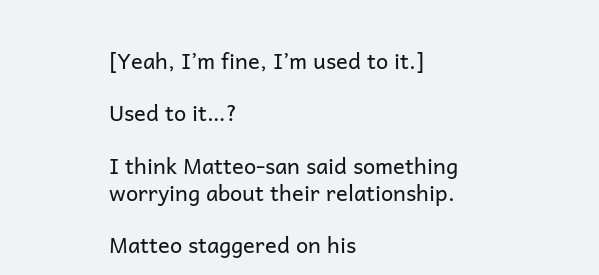[Yeah, I’m fine, I’m used to it.]

Used to it…?

I think Matteo-san said something worrying about their relationship.

Matteo staggered on his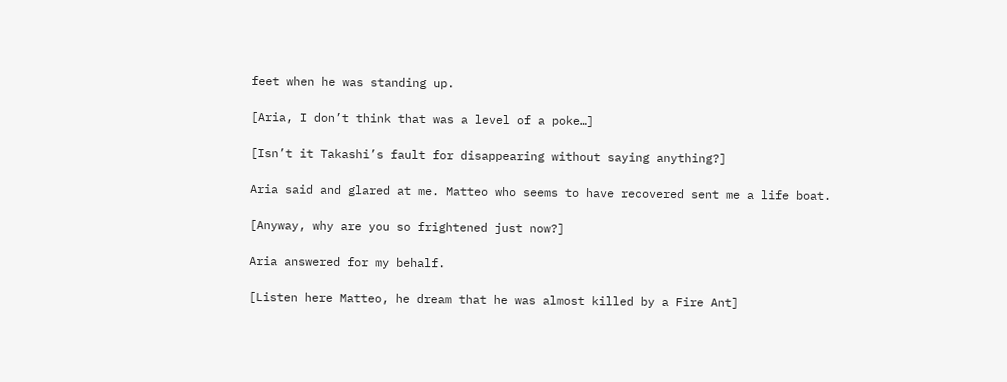feet when he was standing up.

[Aria, I don’t think that was a level of a poke…]

[Isn’t it Takashi’s fault for disappearing without saying anything?]

Aria said and glared at me. Matteo who seems to have recovered sent me a life boat.

[Anyway, why are you so frightened just now?]

Aria answered for my behalf.

[Listen here Matteo, he dream that he was almost killed by a Fire Ant]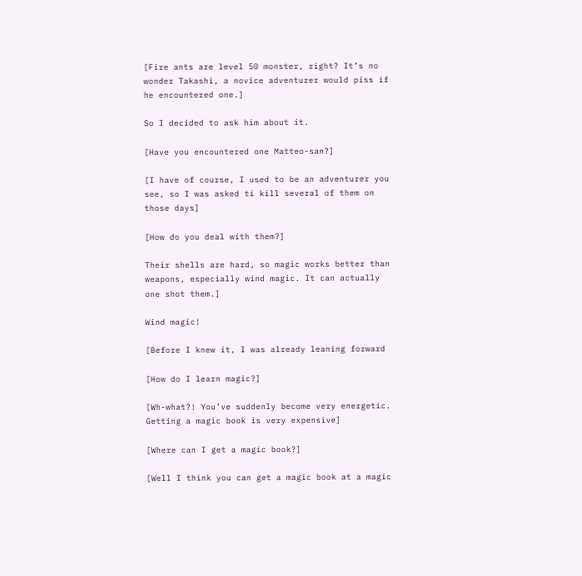[Fire ants are level 50 monster, right? It’s no wonder Takashi, a novice adventurer would piss if he encountered one.]

So I decided to ask him about it.

[Have you encountered one Matteo-san?]

[I have of course, I used to be an adventurer you see, so I was asked ti kill several of them on those days]

[How do you deal with them?]

Their shells are hard, so magic works better than weapons, especially wind magic. It can actually one shot them.]

Wind magic!

[Before I knew it, I was already leaning forward

[How do I learn magic?]

[Wh-what?! You’ve suddenly become very energetic. Getting a magic book is very expensive]

[Where can I get a magic book?]

[Well I think you can get a magic book at a magic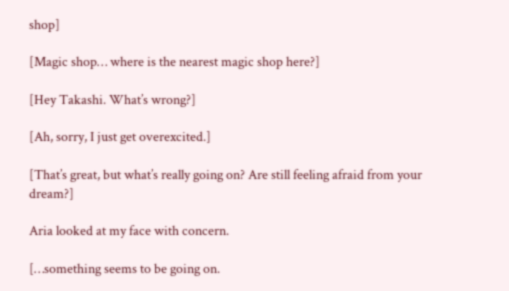shop]

[Magic shop… where is the nearest magic shop here?]

[Hey Takashi. What’s wrong?]

[Ah, sorry, I just get overexcited.]

[That’s great, but what’s really going on? Are still feeling afraid from your dream?]

Aria looked at my face with concern.

[…something seems to be going on.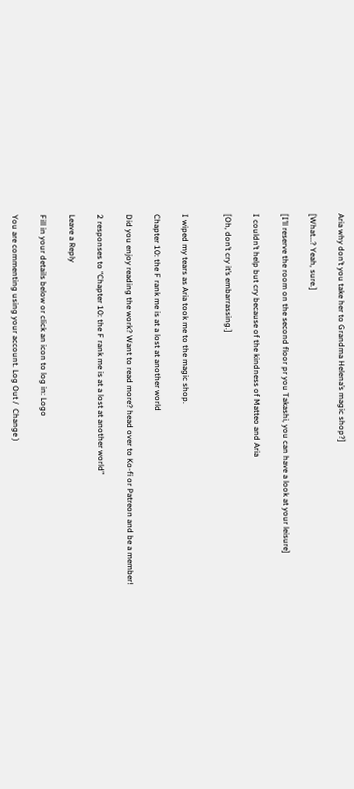Aria why don’t you take her to Grandma Helena’s magic shop?]

[What…? Yeah, sure.]

[I’ll reserve the room on the second floor pr you Takashi, you can have a look at your leisure]

I couldn’t help but cry because of the kindness of Matteo and Aria

[Oh, don’t cry it’s embarrassing.]


I wiped my tears as Aria took me to the magic shop.

Chapter 10: the F rank me is at a lost at another world

Did you enjoy reading the work? Want to read more? head over to Ko-fi or Patreon and be a member!

2 responses to “Chapter 10: the F rank me is at a lost at another world”

Leave a Reply

Fill in your details below or click an icon to log in: Logo

You are commenting using your account. Log Out /  Change )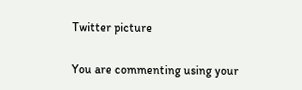Twitter picture

You are commenting using your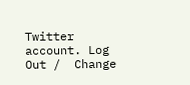Twitter account. Log Out /  Change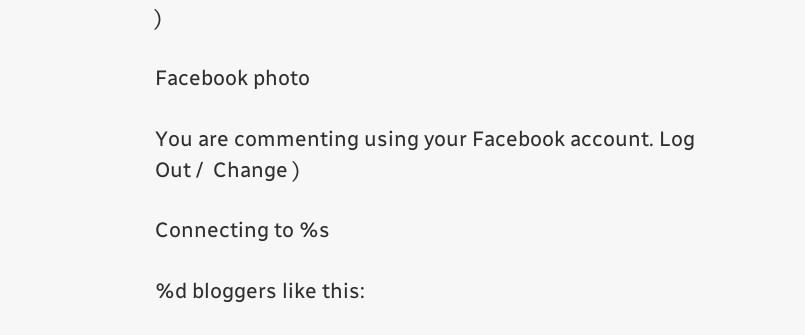)

Facebook photo

You are commenting using your Facebook account. Log Out /  Change )

Connecting to %s

%d bloggers like this: